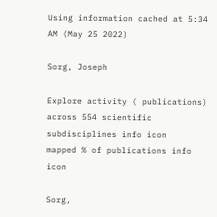Using information cached at 5:34 AM (May 25 2022)

Sorg, Joseph

Explore activity ( publications) across 554 scientific subdisciplines info icon
mapped % of publications info icon

Sorg,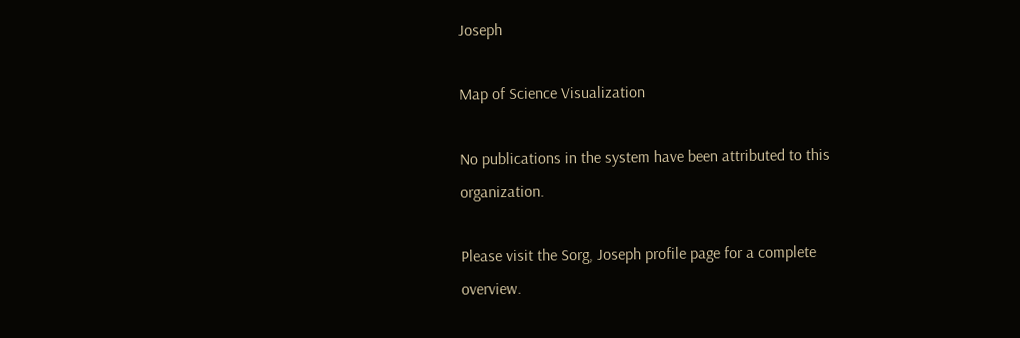Joseph

Map of Science Visualization

No publications in the system have been attributed to this organization.

Please visit the Sorg, Joseph profile page for a complete overview.